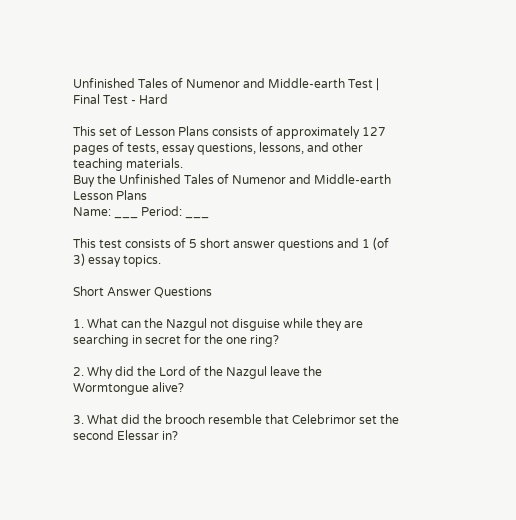Unfinished Tales of Numenor and Middle-earth Test | Final Test - Hard

This set of Lesson Plans consists of approximately 127 pages of tests, essay questions, lessons, and other teaching materials.
Buy the Unfinished Tales of Numenor and Middle-earth Lesson Plans
Name: ___ Period: ___

This test consists of 5 short answer questions and 1 (of 3) essay topics.

Short Answer Questions

1. What can the Nazgul not disguise while they are searching in secret for the one ring?

2. Why did the Lord of the Nazgul leave the Wormtongue alive?

3. What did the brooch resemble that Celebrimor set the second Elessar in?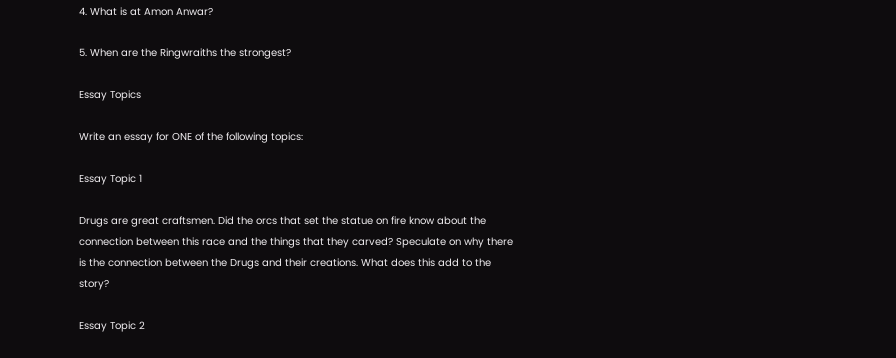4. What is at Amon Anwar?

5. When are the Ringwraiths the strongest?

Essay Topics

Write an essay for ONE of the following topics:

Essay Topic 1

Drugs are great craftsmen. Did the orcs that set the statue on fire know about the connection between this race and the things that they carved? Speculate on why there is the connection between the Drugs and their creations. What does this add to the story?

Essay Topic 2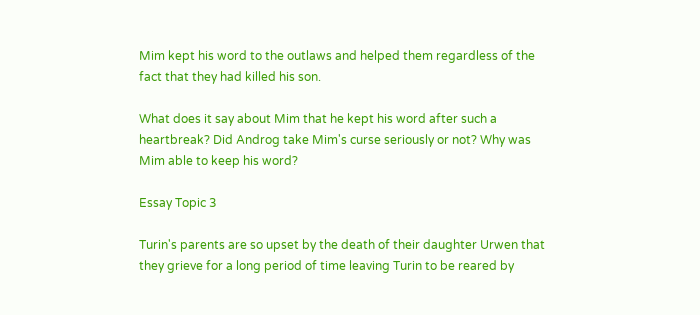Mim kept his word to the outlaws and helped them regardless of the fact that they had killed his son.

What does it say about Mim that he kept his word after such a heartbreak? Did Androg take Mim's curse seriously or not? Why was Mim able to keep his word?

Essay Topic 3

Turin's parents are so upset by the death of their daughter Urwen that they grieve for a long period of time leaving Turin to be reared by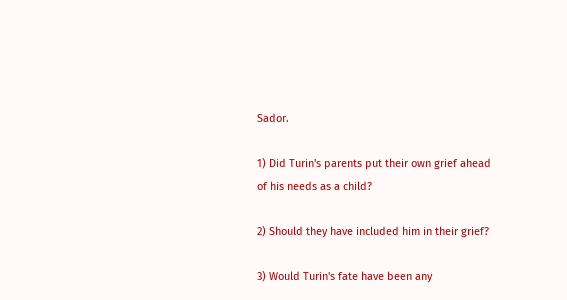Sador.

1) Did Turin's parents put their own grief ahead of his needs as a child?

2) Should they have included him in their grief?

3) Would Turin's fate have been any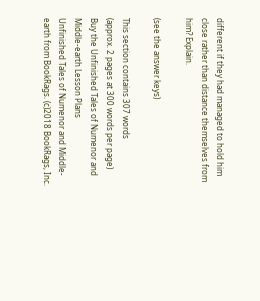different if they had managed to hold him close rather than distance themselves from him? Explain.

(see the answer keys)

This section contains 307 words
(approx. 2 pages at 300 words per page)
Buy the Unfinished Tales of Numenor and Middle-earth Lesson Plans
Unfinished Tales of Numenor and Middle-earth from BookRags. (c)2018 BookRags, Inc.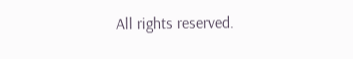All rights reserved.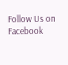Follow Us on Facebook